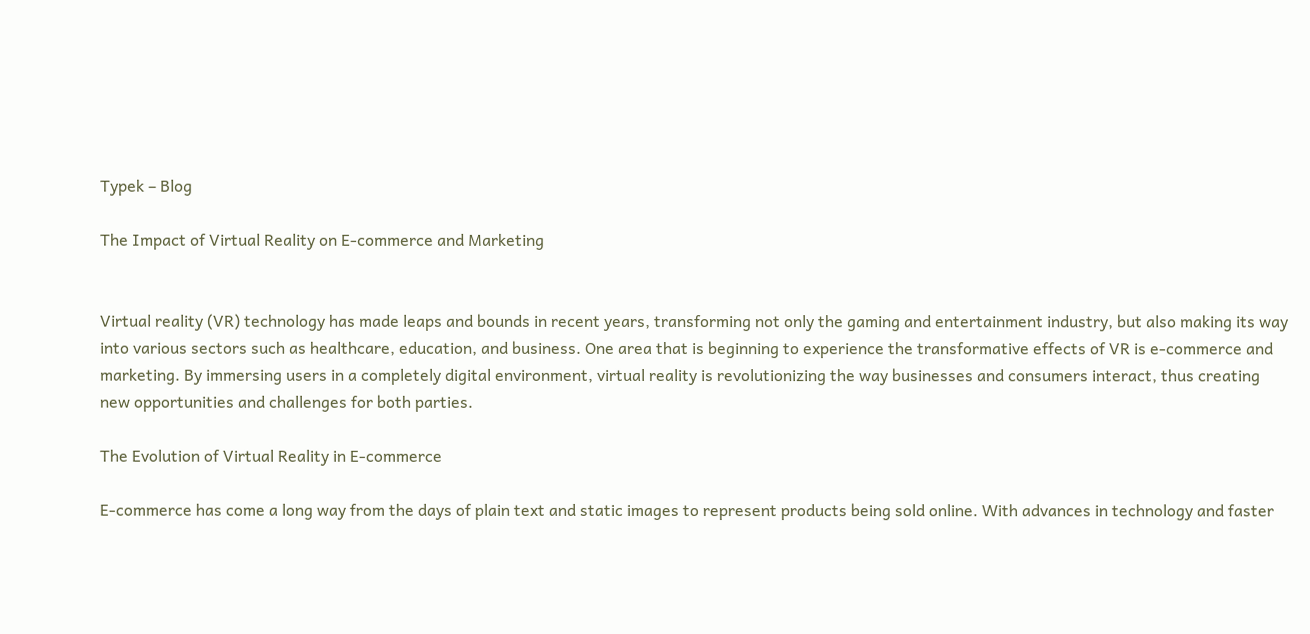Typek – Blog

The Impact of Virtual Reality on E-commerce and Marketing


Virtual reality (VR) technology has made leaps and bounds in recent years, transforming not only the gaming and entertainment industry, but also making its way into various sectors such as healthcare, education, and business. One area that is beginning to experience the transformative effects of VR is e-commerce and marketing. By immersing users in a completely digital environment, virtual reality is revolutionizing the way businesses and consumers interact, thus creating new opportunities and challenges for both parties.

The Evolution of Virtual Reality in E-commerce

E-commerce has come a long way from the days of plain text and static images to represent products being sold online. With advances in technology and faster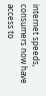internet speeds, consumers now have access to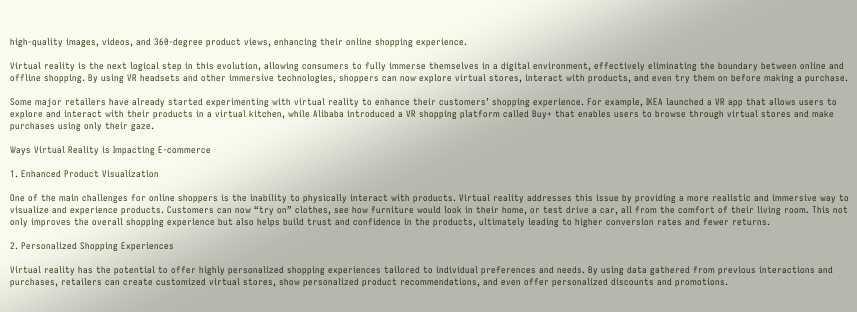high-quality images, videos, and 360-degree product views, enhancing their online shopping experience.

Virtual reality is the next logical step in this evolution, allowing consumers to fully immerse themselves in a digital environment, effectively eliminating the boundary between online and offline shopping. By using VR headsets and other immersive technologies, shoppers can now explore virtual stores, interact with products, and even try them on before making a purchase.

Some major retailers have already started experimenting with virtual reality to enhance their customers’ shopping experience. For example, IKEA launched a VR app that allows users to explore and interact with their products in a virtual kitchen, while Alibaba introduced a VR shopping platform called Buy+ that enables users to browse through virtual stores and make purchases using only their gaze.

Ways Virtual Reality is Impacting E-commerce

1. Enhanced Product Visualization

One of the main challenges for online shoppers is the inability to physically interact with products. Virtual reality addresses this issue by providing a more realistic and immersive way to visualize and experience products. Customers can now “try on” clothes, see how furniture would look in their home, or test drive a car, all from the comfort of their living room. This not only improves the overall shopping experience but also helps build trust and confidence in the products, ultimately leading to higher conversion rates and fewer returns.

2. Personalized Shopping Experiences

Virtual reality has the potential to offer highly personalized shopping experiences tailored to individual preferences and needs. By using data gathered from previous interactions and purchases, retailers can create customized virtual stores, show personalized product recommendations, and even offer personalized discounts and promotions.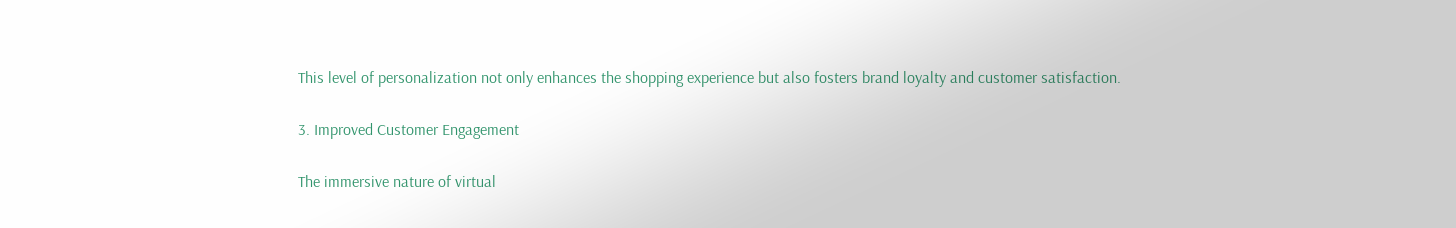This level of personalization not only enhances the shopping experience but also fosters brand loyalty and customer satisfaction.

3. Improved Customer Engagement

The immersive nature of virtual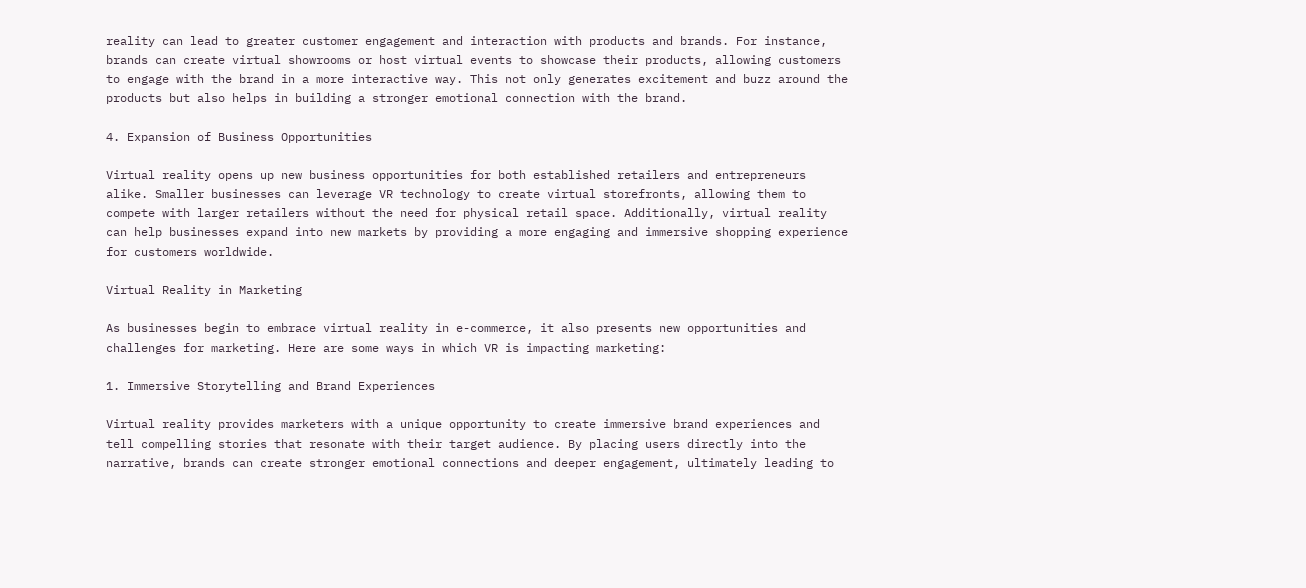reality can lead to greater customer engagement and interaction with products and brands. For instance, brands can create virtual showrooms or host virtual events to showcase their products, allowing customers to engage with the brand in a more interactive way. This not only generates excitement and buzz around the products but also helps in building a stronger emotional connection with the brand.

4. Expansion of Business Opportunities

Virtual reality opens up new business opportunities for both established retailers and entrepreneurs alike. Smaller businesses can leverage VR technology to create virtual storefronts, allowing them to compete with larger retailers without the need for physical retail space. Additionally, virtual reality can help businesses expand into new markets by providing a more engaging and immersive shopping experience for customers worldwide.

Virtual Reality in Marketing

As businesses begin to embrace virtual reality in e-commerce, it also presents new opportunities and challenges for marketing. Here are some ways in which VR is impacting marketing:

1. Immersive Storytelling and Brand Experiences

Virtual reality provides marketers with a unique opportunity to create immersive brand experiences and tell compelling stories that resonate with their target audience. By placing users directly into the narrative, brands can create stronger emotional connections and deeper engagement, ultimately leading to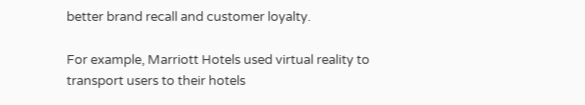better brand recall and customer loyalty.

For example, Marriott Hotels used virtual reality to transport users to their hotels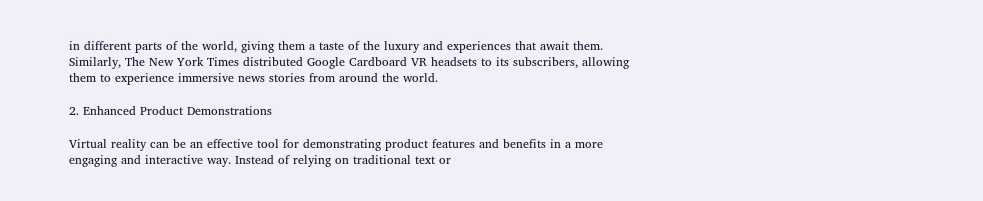in different parts of the world, giving them a taste of the luxury and experiences that await them. Similarly, The New York Times distributed Google Cardboard VR headsets to its subscribers, allowing them to experience immersive news stories from around the world.

2. Enhanced Product Demonstrations

Virtual reality can be an effective tool for demonstrating product features and benefits in a more engaging and interactive way. Instead of relying on traditional text or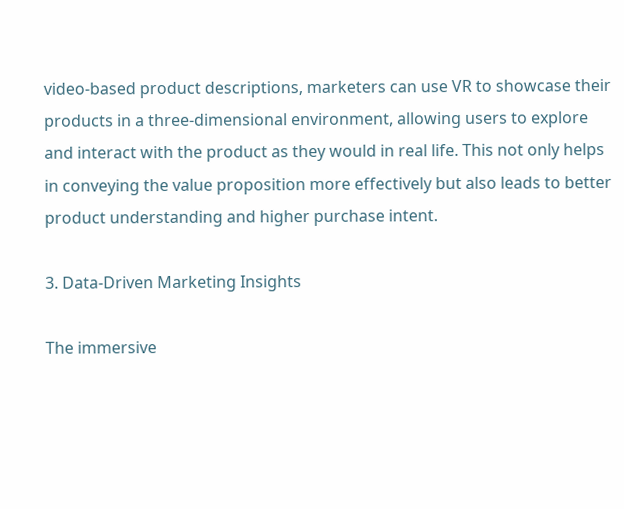video-based product descriptions, marketers can use VR to showcase their products in a three-dimensional environment, allowing users to explore and interact with the product as they would in real life. This not only helps in conveying the value proposition more effectively but also leads to better product understanding and higher purchase intent.

3. Data-Driven Marketing Insights

The immersive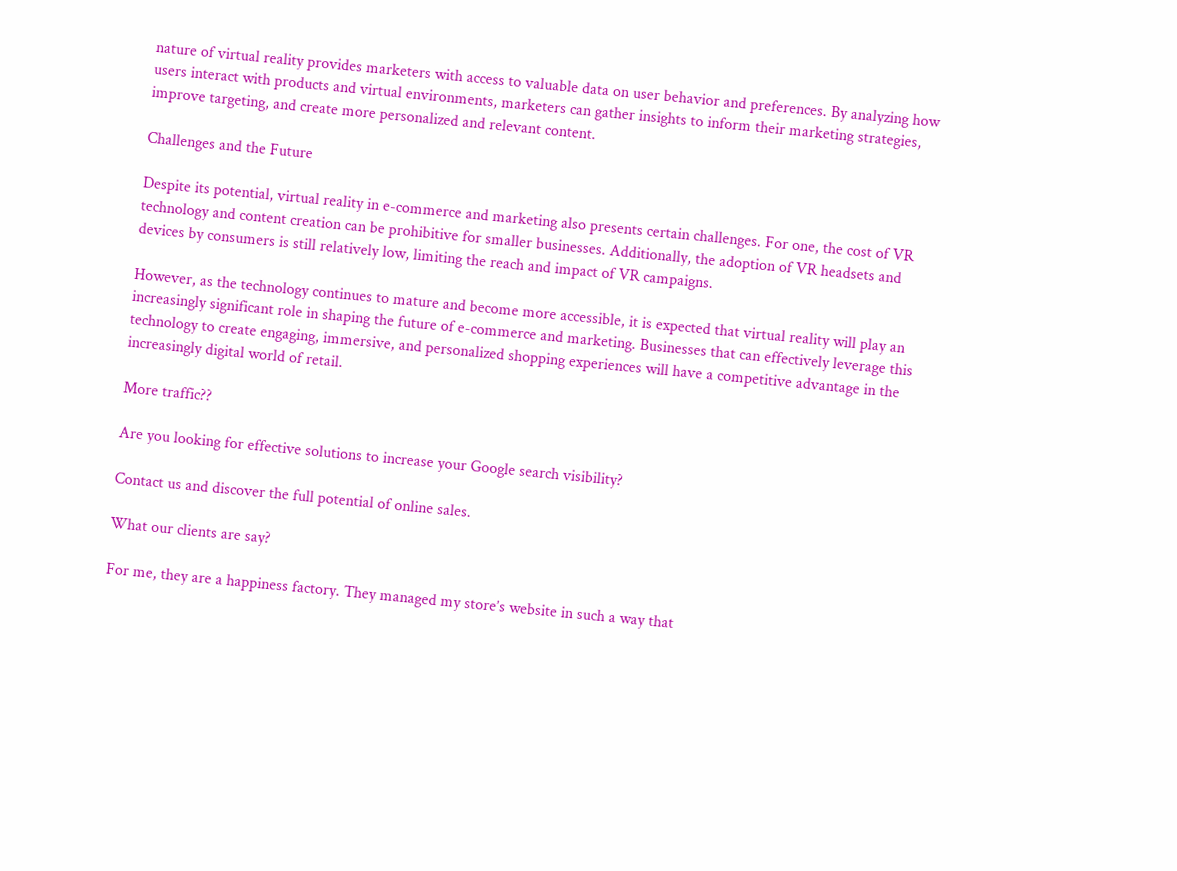nature of virtual reality provides marketers with access to valuable data on user behavior and preferences. By analyzing how users interact with products and virtual environments, marketers can gather insights to inform their marketing strategies, improve targeting, and create more personalized and relevant content.

Challenges and the Future

Despite its potential, virtual reality in e-commerce and marketing also presents certain challenges. For one, the cost of VR technology and content creation can be prohibitive for smaller businesses. Additionally, the adoption of VR headsets and devices by consumers is still relatively low, limiting the reach and impact of VR campaigns.

However, as the technology continues to mature and become more accessible, it is expected that virtual reality will play an increasingly significant role in shaping the future of e-commerce and marketing. Businesses that can effectively leverage this technology to create engaging, immersive, and personalized shopping experiences will have a competitive advantage in the increasingly digital world of retail.

More traffic??

Are you looking for effective solutions to increase your Google search visibility?

Contact us and discover the full potential of online sales.

What our clients are say?

For me, they are a happiness factory. They managed my store’s website in such a way that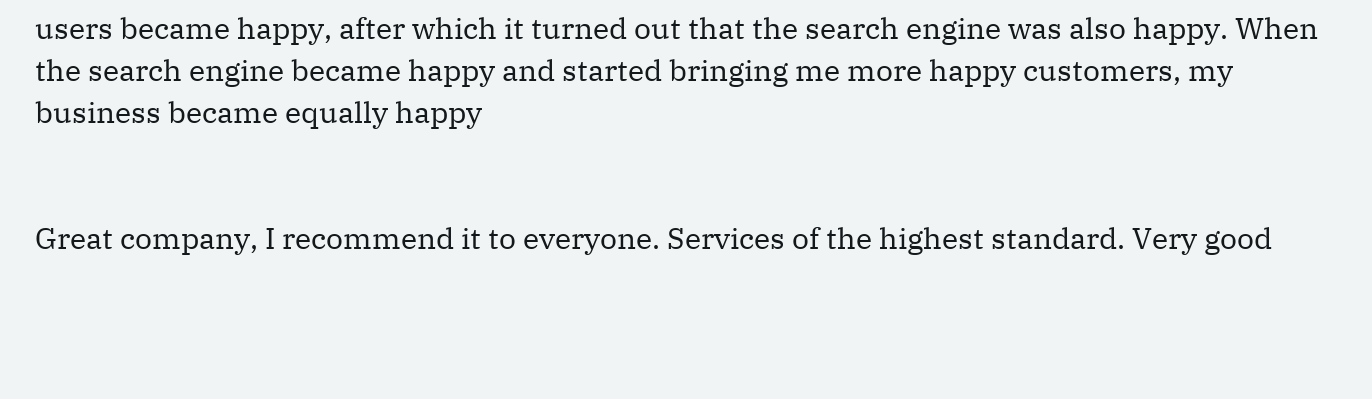users became happy, after which it turned out that the search engine was also happy. When the search engine became happy and started bringing me more happy customers, my business became equally happy


Great company, I recommend it to everyone. Services of the highest standard. Very good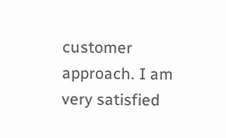customer approach. I am very satisfied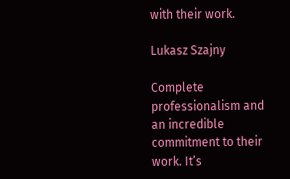with their work.

Lukasz Szajny

Complete professionalism and an incredible commitment to their work. It’s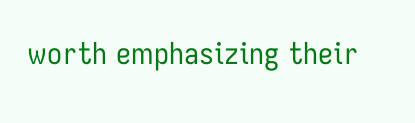worth emphasizing their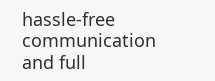hassle-free communication and full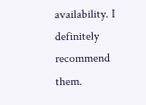availability. I definitely recommend them.